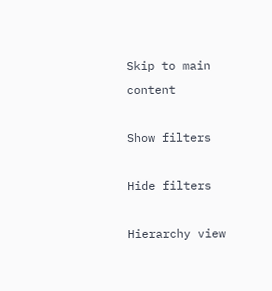Skip to main content

Show filters

Hide filters

Hierarchy view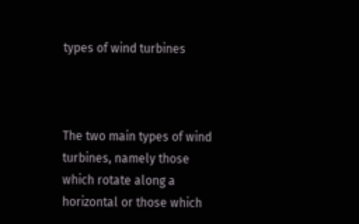types of wind turbines



The two main types of wind turbines, namely those which rotate along a horizontal or those which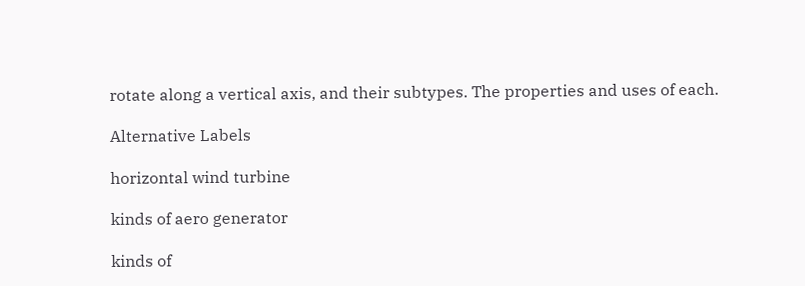rotate along a vertical axis, and their subtypes. The properties and uses of each.

Alternative Labels

horizontal wind turbine

kinds of aero generator

kinds of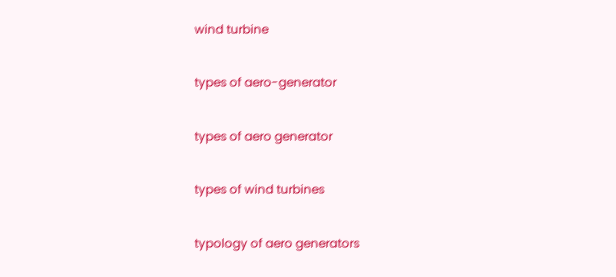wind turbine

types of aero-generator

types of aero generator

types of wind turbines

typology of aero generators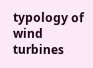typology of wind turbines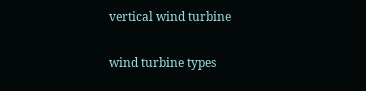vertical wind turbine

wind turbine types